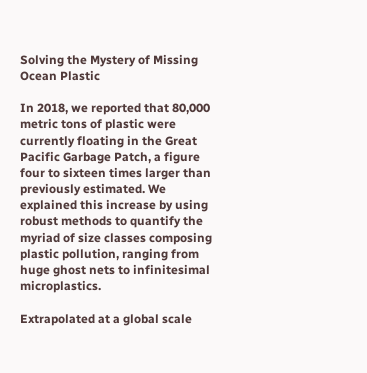Solving the Mystery of Missing Ocean Plastic

In 2018, we reported that 80,000 metric tons of plastic were currently floating in the Great Pacific Garbage Patch, a figure four to sixteen times larger than previously estimated. We explained this increase by using robust methods to quantify the myriad of size classes composing plastic pollution, ranging from huge ghost nets to infinitesimal microplastics.

Extrapolated at a global scale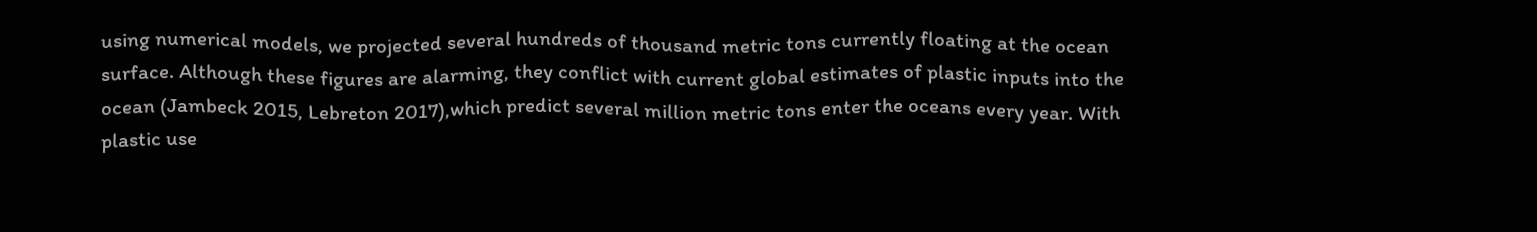using numerical models, we projected several hundreds of thousand metric tons currently floating at the ocean surface. Although these figures are alarming, they conflict with current global estimates of plastic inputs into the ocean (Jambeck 2015, Lebreton 2017),which predict several million metric tons enter the oceans every year. With plastic use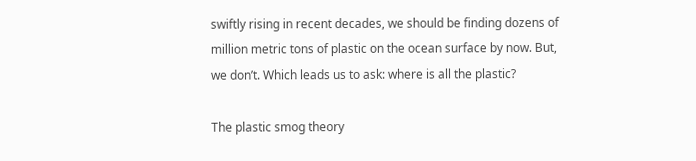swiftly rising in recent decades, we should be finding dozens of million metric tons of plastic on the ocean surface by now. But, we don’t. Which leads us to ask: where is all the plastic?

The plastic smog theory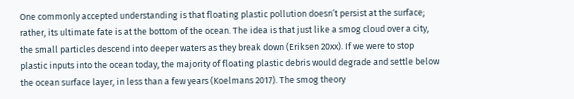One commonly accepted understanding is that floating plastic pollution doesn’t persist at the surface; rather, its ultimate fate is at the bottom of the ocean. The idea is that just like a smog cloud over a city, the small particles descend into deeper waters as they break down (Eriksen 20xx). If we were to stop plastic inputs into the ocean today, the majority of floating plastic debris would degrade and settle below the ocean surface layer, in less than a few years (Koelmans 2017). The smog theory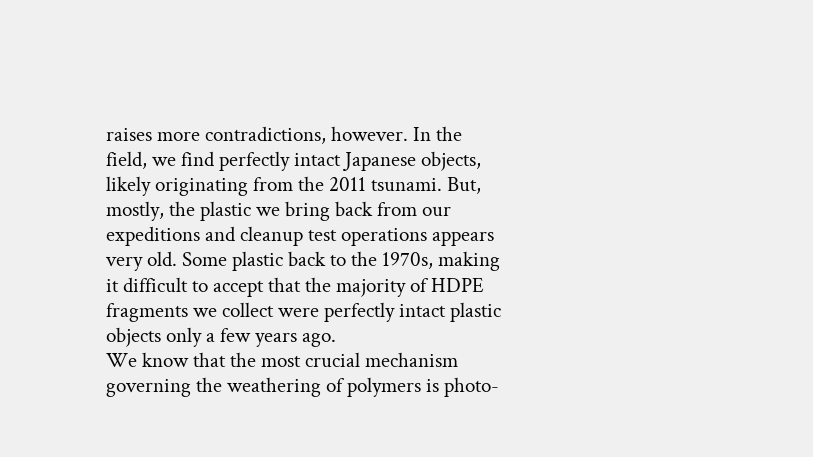raises more contradictions, however. In the field, we find perfectly intact Japanese objects, likely originating from the 2011 tsunami. But, mostly, the plastic we bring back from our expeditions and cleanup test operations appears very old. Some plastic back to the 1970s, making it difficult to accept that the majority of HDPE fragments we collect were perfectly intact plastic objects only a few years ago.
We know that the most crucial mechanism governing the weathering of polymers is photo-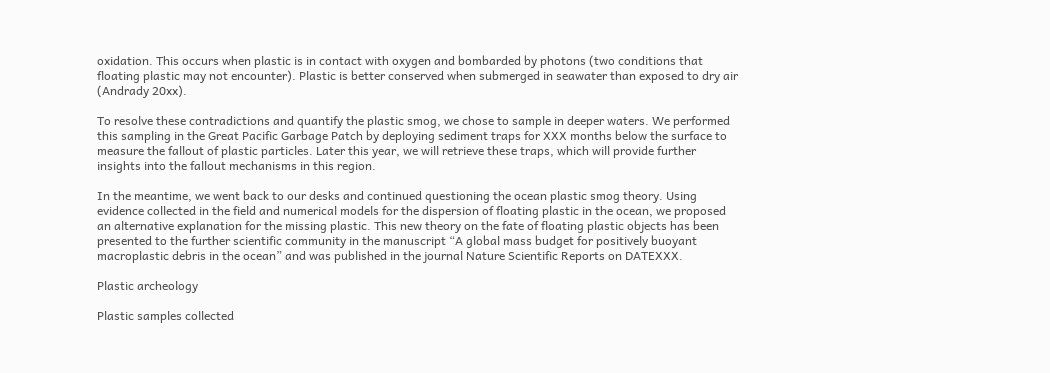oxidation. This occurs when plastic is in contact with oxygen and bombarded by photons (two conditions that floating plastic may not encounter). Plastic is better conserved when submerged in seawater than exposed to dry air (Andrady 20xx).

To resolve these contradictions and quantify the plastic smog, we chose to sample in deeper waters. We performed this sampling in the Great Pacific Garbage Patch by deploying sediment traps for XXX months below the surface to measure the fallout of plastic particles. Later this year, we will retrieve these traps, which will provide further insights into the fallout mechanisms in this region.

In the meantime, we went back to our desks and continued questioning the ocean plastic smog theory. Using evidence collected in the field and numerical models for the dispersion of floating plastic in the ocean, we proposed an alternative explanation for the missing plastic. This new theory on the fate of floating plastic objects has been presented to the further scientific community in the manuscript “A global mass budget for positively buoyant macroplastic debris in the ocean” and was published in the journal Nature Scientific Reports on DATEXXX.

Plastic archeology

Plastic samples collected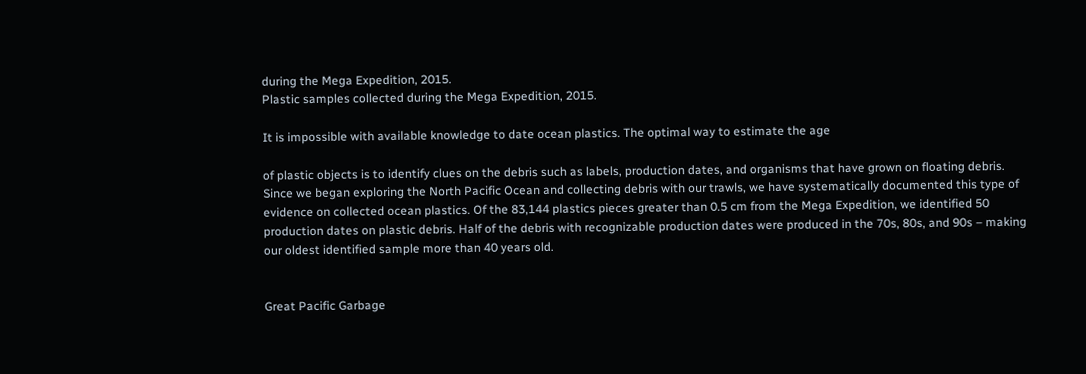during the Mega Expedition, 2015.
Plastic samples collected during the Mega Expedition, 2015.

It is impossible with available knowledge to date ocean plastics. The optimal way to estimate the age

of plastic objects is to identify clues on the debris such as labels, production dates, and organisms that have grown on floating debris. Since we began exploring the North Pacific Ocean and collecting debris with our trawls, we have systematically documented this type of evidence on collected ocean plastics. Of the 83,144 plastics pieces greater than 0.5 cm from the Mega Expedition, we identified 50 production dates on plastic debris. Half of the debris with recognizable production dates were produced in the 70s, 80s, and 90s – making our oldest identified sample more than 40 years old.


Great Pacific Garbage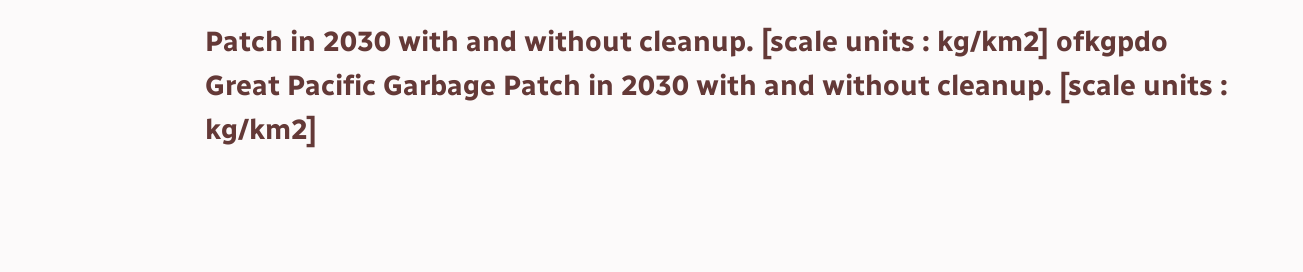Patch in 2030 with and without cleanup. [scale units : kg/km2] ofkgpdo
Great Pacific Garbage Patch in 2030 with and without cleanup. [scale units : kg/km2]